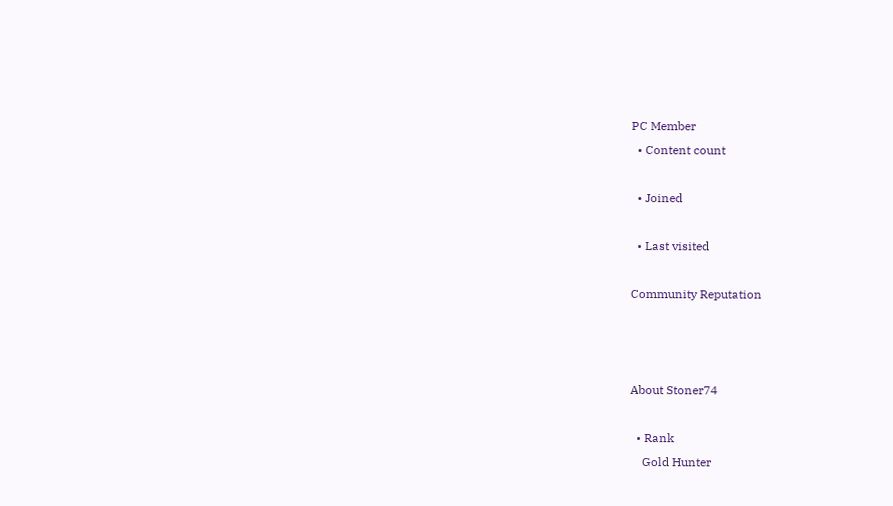PC Member
  • Content count

  • Joined

  • Last visited

Community Reputation



About Stoner74

  • Rank
    Gold Hunter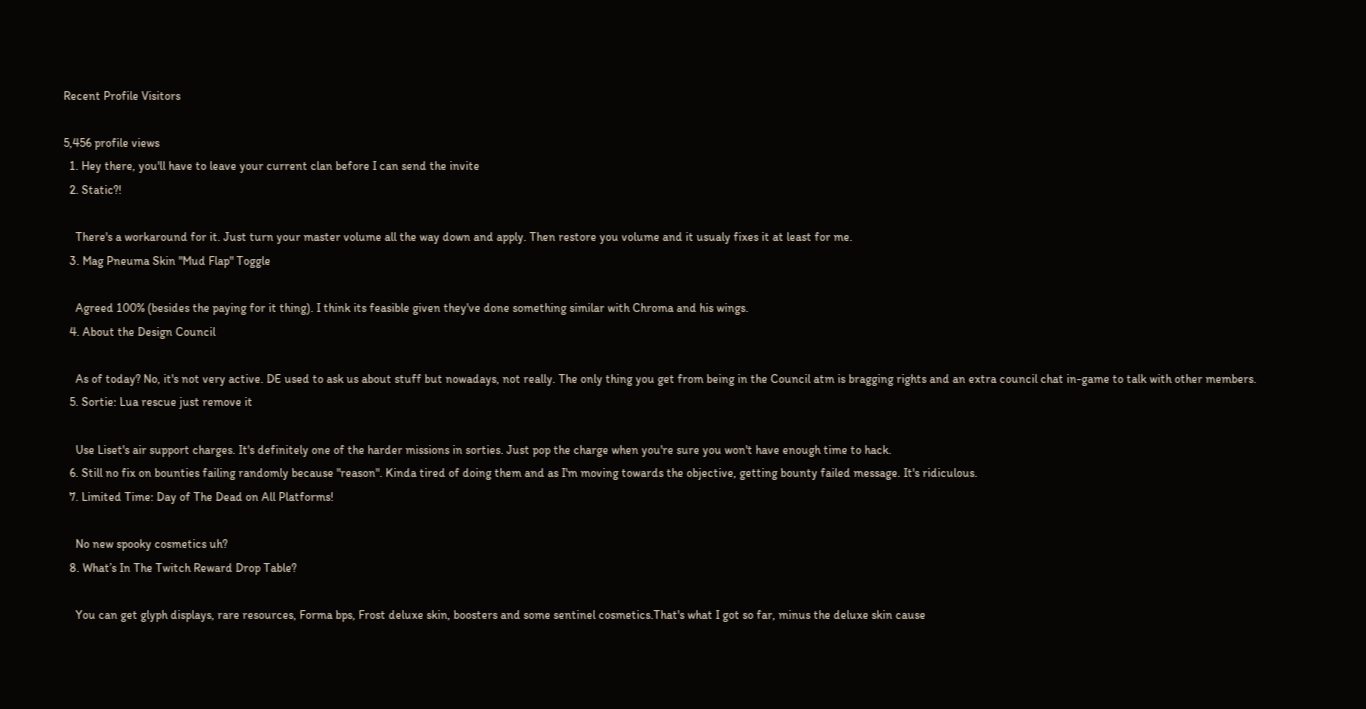Recent Profile Visitors

5,456 profile views
  1. Hey there, you'll have to leave your current clan before I can send the invite
  2. Static?!

    There's a workaround for it. Just turn your master volume all the way down and apply. Then restore you volume and it usualy fixes it at least for me.
  3. Mag Pneuma Skin "Mud Flap" Toggle

    Agreed 100% (besides the paying for it thing). I think its feasible given they've done something similar with Chroma and his wings.
  4. About the Design Council

    As of today? No, it's not very active. DE used to ask us about stuff but nowadays, not really. The only thing you get from being in the Council atm is bragging rights and an extra council chat in-game to talk with other members.
  5. Sortie: Lua rescue just remove it

    Use Liset's air support charges. It's definitely one of the harder missions in sorties. Just pop the charge when you're sure you won't have enough time to hack.
  6. Still no fix on bounties failing randomly because "reason". Kinda tired of doing them and as I'm moving towards the objective, getting bounty failed message. It's ridiculous.
  7. Limited Time: Day of The Dead on All Platforms!

    No new spooky cosmetics uh?
  8. What’s In The Twitch Reward Drop Table?

    You can get glyph displays, rare resources, Forma bps, Frost deluxe skin, boosters and some sentinel cosmetics.That's what I got so far, minus the deluxe skin cause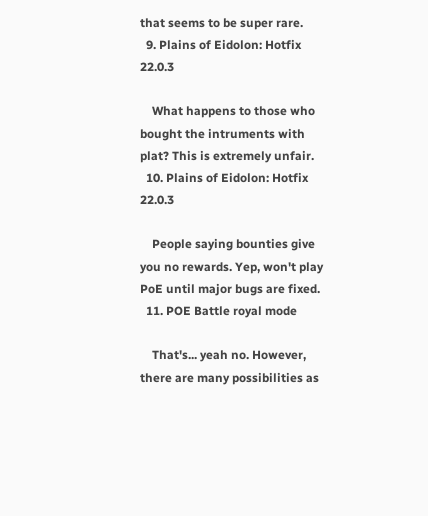that seems to be super rare.
  9. Plains of Eidolon: Hotfix 22.0.3

    What happens to those who bought the intruments with plat? This is extremely unfair.
  10. Plains of Eidolon: Hotfix 22.0.3

    People saying bounties give you no rewards. Yep, won't play PoE until major bugs are fixed.
  11. POE Battle royal mode

    That's... yeah no. However, there are many possibilities as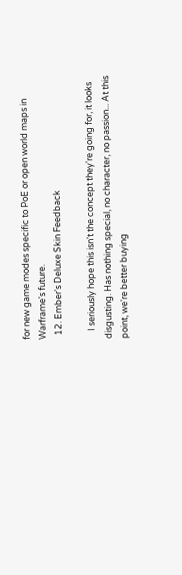for new game modes specific to PoE or open world maps in Warframe's future.
  12. Ember's Deluxe Skin Feedback

    I seriously hope this isn't the concept they're going for, it looks disgusting. Has nothing special, no character, no passion... At this point, we're better buying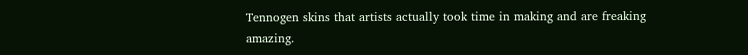Tennogen skins that artists actually took time in making and are freaking amazing.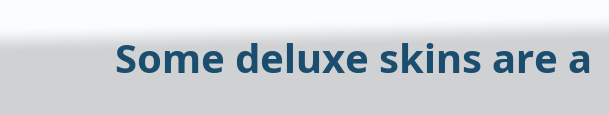Some deluxe skins are a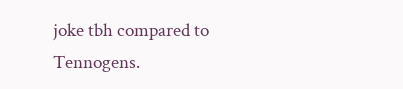joke tbh compared to Tennogens.